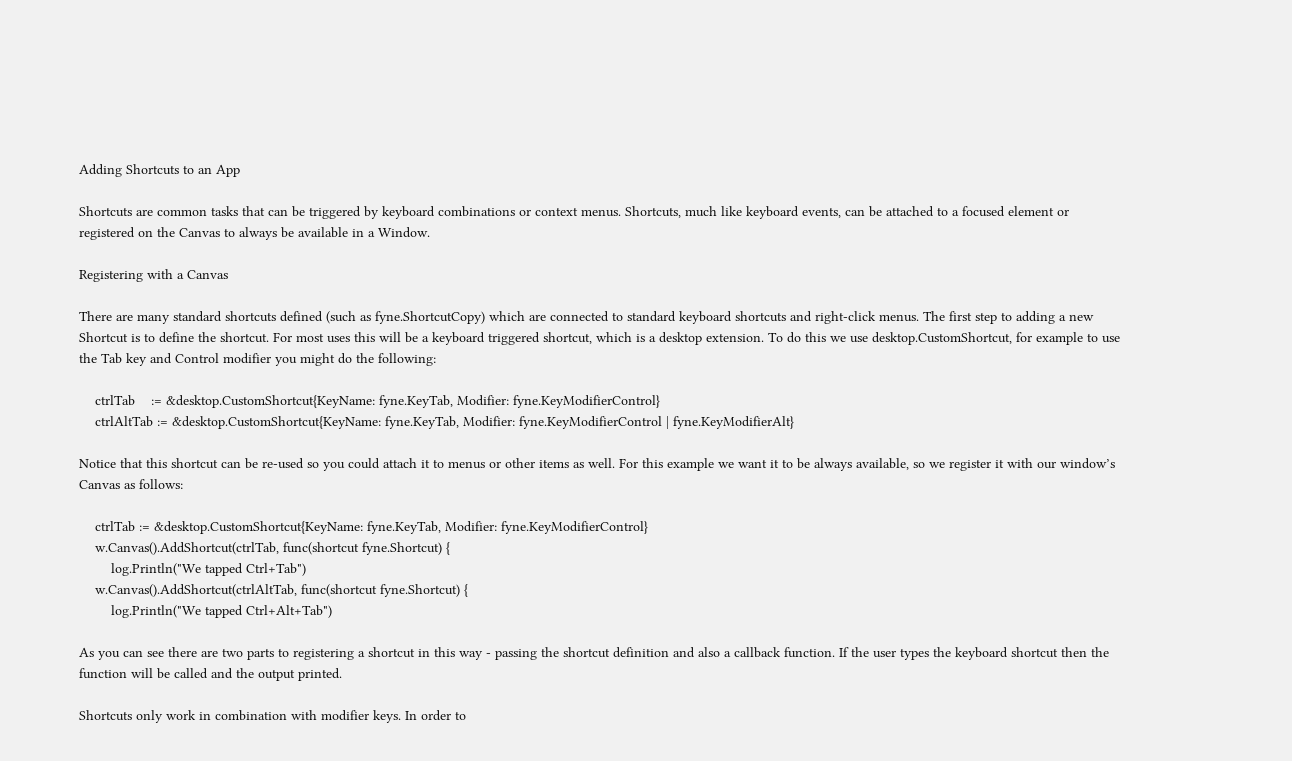Adding Shortcuts to an App

Shortcuts are common tasks that can be triggered by keyboard combinations or context menus. Shortcuts, much like keyboard events, can be attached to a focused element or registered on the Canvas to always be available in a Window.

Registering with a Canvas

There are many standard shortcuts defined (such as fyne.ShortcutCopy) which are connected to standard keyboard shortcuts and right-click menus. The first step to adding a new Shortcut is to define the shortcut. For most uses this will be a keyboard triggered shortcut, which is a desktop extension. To do this we use desktop.CustomShortcut, for example to use the Tab key and Control modifier you might do the following:

    ctrlTab    := &desktop.CustomShortcut{KeyName: fyne.KeyTab, Modifier: fyne.KeyModifierControl}
    ctrlAltTab := &desktop.CustomShortcut{KeyName: fyne.KeyTab, Modifier: fyne.KeyModifierControl | fyne.KeyModifierAlt}

Notice that this shortcut can be re-used so you could attach it to menus or other items as well. For this example we want it to be always available, so we register it with our window’s Canvas as follows:

    ctrlTab := &desktop.CustomShortcut{KeyName: fyne.KeyTab, Modifier: fyne.KeyModifierControl}
    w.Canvas().AddShortcut(ctrlTab, func(shortcut fyne.Shortcut) {
        log.Println("We tapped Ctrl+Tab")
    w.Canvas().AddShortcut(ctrlAltTab, func(shortcut fyne.Shortcut) {
        log.Println("We tapped Ctrl+Alt+Tab")

As you can see there are two parts to registering a shortcut in this way - passing the shortcut definition and also a callback function. If the user types the keyboard shortcut then the function will be called and the output printed.

Shortcuts only work in combination with modifier keys. In order to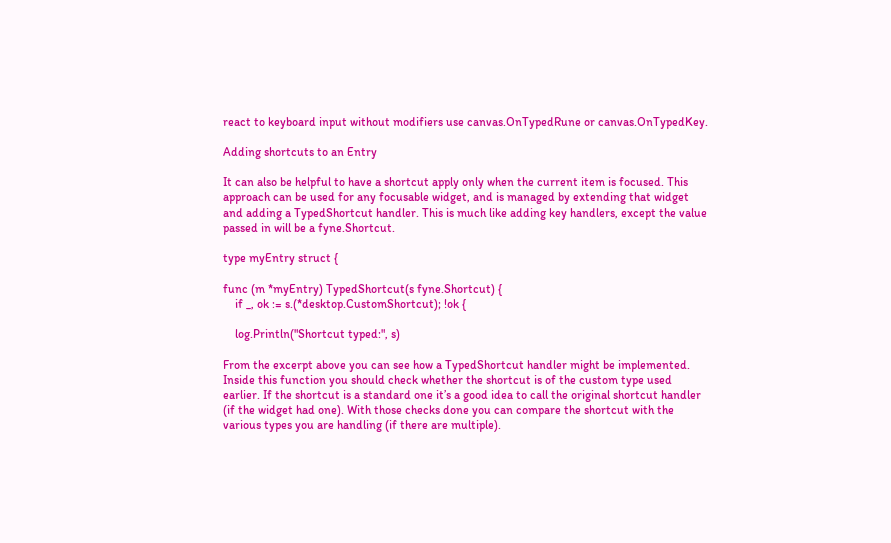react to keyboard input without modifiers use canvas.OnTypedRune or canvas.OnTypedKey.

Adding shortcuts to an Entry

It can also be helpful to have a shortcut apply only when the current item is focused. This approach can be used for any focusable widget, and is managed by extending that widget and adding a TypedShortcut handler. This is much like adding key handlers, except the value passed in will be a fyne.Shortcut.

type myEntry struct {

func (m *myEntry) TypedShortcut(s fyne.Shortcut) {
    if _, ok := s.(*desktop.CustomShortcut); !ok {

    log.Println("Shortcut typed:", s)

From the excerpt above you can see how a TypedShortcut handler might be implemented. Inside this function you should check whether the shortcut is of the custom type used earlier. If the shortcut is a standard one it’s a good idea to call the original shortcut handler (if the widget had one). With those checks done you can compare the shortcut with the various types you are handling (if there are multiple).